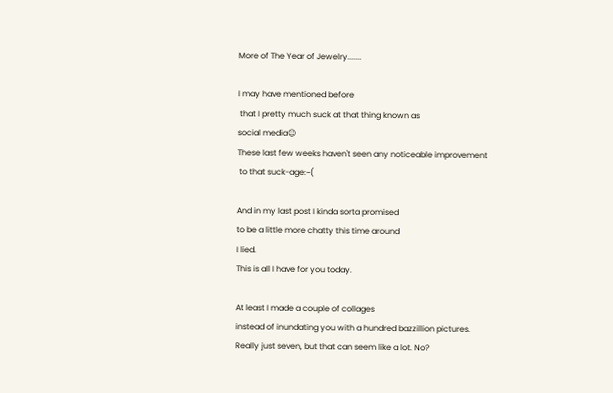More of The Year of Jewelry.......

I may have mentioned before
 that I pretty much suck at that thing known as
social media☺
These last few weeks haven't seen any noticeable improvement
 to that suck-age:~(

And in my last post I kinda sorta promised
to be a little more chatty this time around
I lied.
This is all I have for you today.

At least I made a couple of collages
instead of inundating you with a hundred bazzillion pictures.
Really just seven, but that can seem like a lot. No?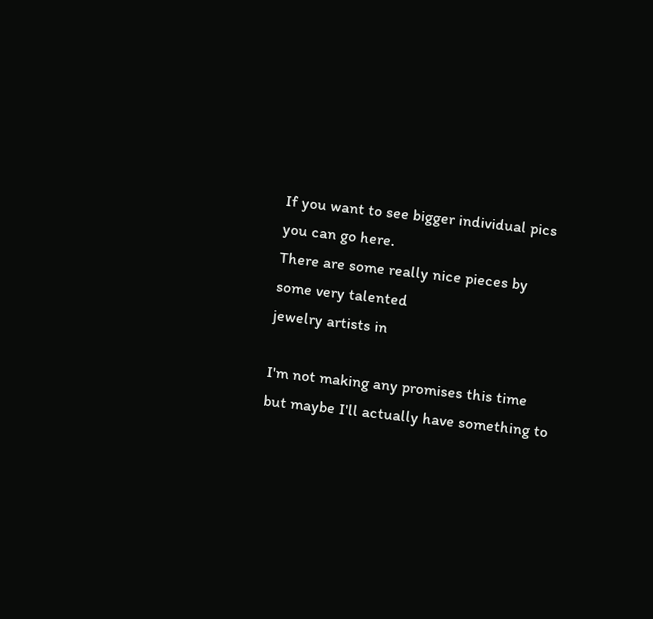If you want to see bigger individual pics
you can go here.
There are some really nice pieces by some very talented
jewelry artists in

I'm not making any promises this time
but maybe I'll actually have something to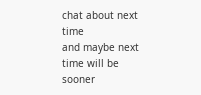chat about next time
and maybe next time will be sooner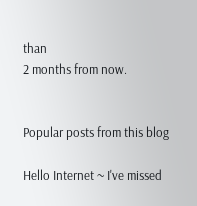than
2 months from now.


Popular posts from this blog

Hello Internet ~ I've missed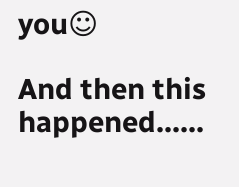you☺

And then this happened......